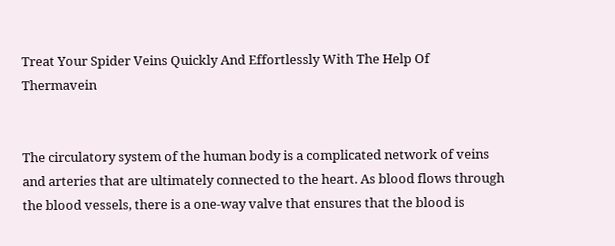Treat Your Spider Veins Quickly And Effortlessly With The Help Of Thermavein


The circulatory system of the human body is a complicated network of veins and arteries that are ultimately connected to the heart. As blood flows through the blood vessels, there is a one-way valve that ensures that the blood is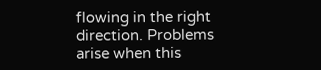flowing in the right direction. Problems arise when this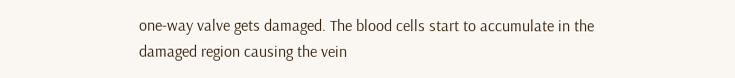one-way valve gets damaged. The blood cells start to accumulate in the damaged region causing the vein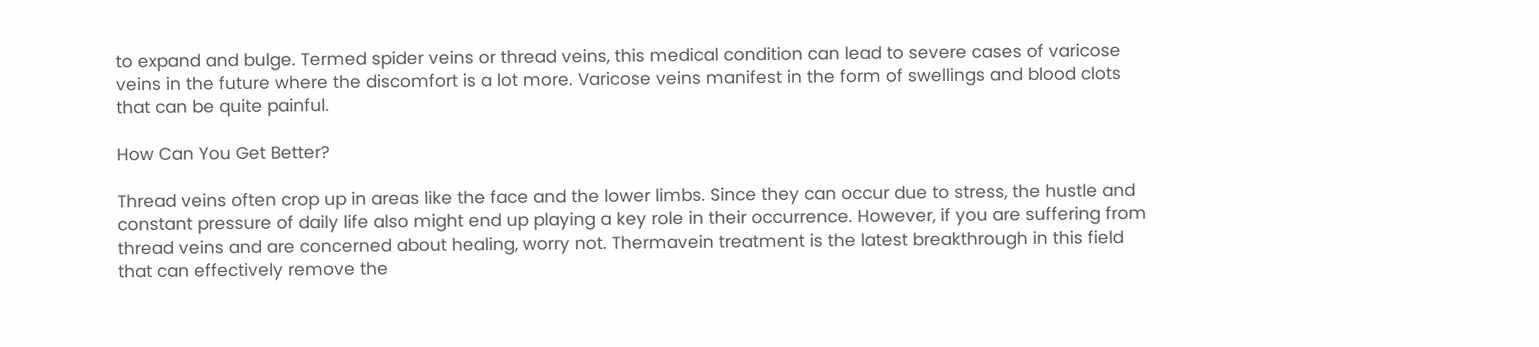to expand and bulge. Termed spider veins or thread veins, this medical condition can lead to severe cases of varicose veins in the future where the discomfort is a lot more. Varicose veins manifest in the form of swellings and blood clots that can be quite painful.

How Can You Get Better?

Thread veins often crop up in areas like the face and the lower limbs. Since they can occur due to stress, the hustle and constant pressure of daily life also might end up playing a key role in their occurrence. However, if you are suffering from thread veins and are concerned about healing, worry not. Thermavein treatment is the latest breakthrough in this field that can effectively remove the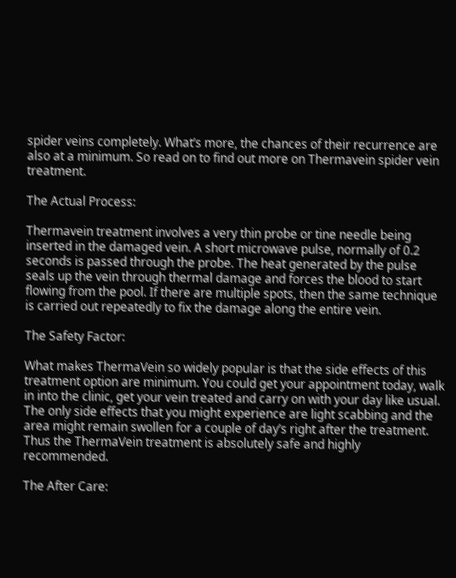spider veins completely. What’s more, the chances of their recurrence are also at a minimum. So read on to find out more on Thermavein spider vein treatment.

The Actual Process:

Thermavein treatment involves a very thin probe or tine needle being inserted in the damaged vein. A short microwave pulse, normally of 0.2 seconds is passed through the probe. The heat generated by the pulse seals up the vein through thermal damage and forces the blood to start flowing from the pool. If there are multiple spots, then the same technique is carried out repeatedly to fix the damage along the entire vein.

The Safety Factor:

What makes ThermaVein so widely popular is that the side effects of this treatment option are minimum. You could get your appointment today, walk in into the clinic, get your vein treated and carry on with your day like usual. The only side effects that you might experience are light scabbing and the area might remain swollen for a couple of day’s right after the treatment. Thus the ThermaVein treatment is absolutely safe and highly recommended.

The After Care: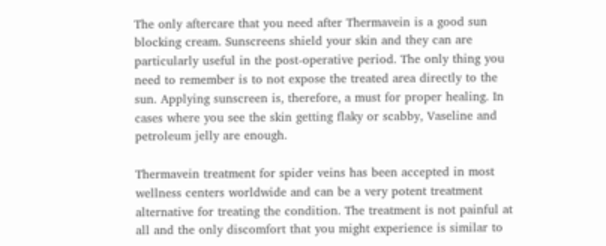The only aftercare that you need after Thermavein is a good sun blocking cream. Sunscreens shield your skin and they can are particularly useful in the post-operative period. The only thing you need to remember is to not expose the treated area directly to the sun. Applying sunscreen is, therefore, a must for proper healing. In cases where you see the skin getting flaky or scabby, Vaseline and petroleum jelly are enough.

Thermavein treatment for spider veins has been accepted in most wellness centers worldwide and can be a very potent treatment alternative for treating the condition. The treatment is not painful at all and the only discomfort that you might experience is similar to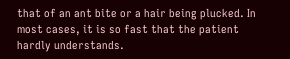that of an ant bite or a hair being plucked. In most cases, it is so fast that the patient hardly understands.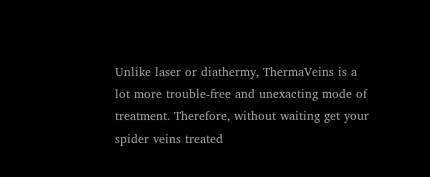Unlike laser or diathermy, ThermaVeins is a lot more trouble-free and unexacting mode of treatment. Therefore, without waiting get your spider veins treated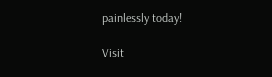painlessly today!

Visit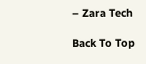– Zara Tech

Back To Top